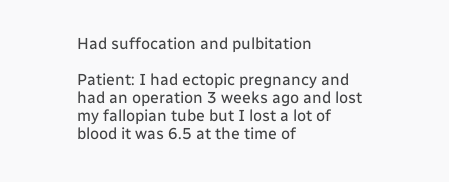Had suffocation and pulbitation

Patient: I had ectopic pregnancy and had an operation 3 weeks ago and lost my fallopian tube but I lost a lot of blood it was 6.5 at the time of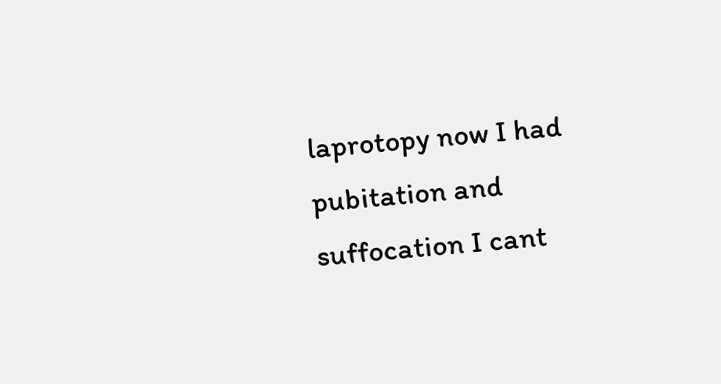laprotopy now I had pubitation and suffocation I cant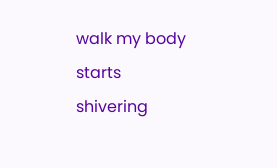walk my body starts shivering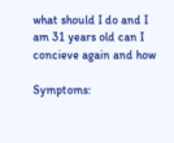what should I do and I am 31 years old can I concieve again and how

Symptoms: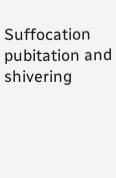Suffocation pubitation and shivering